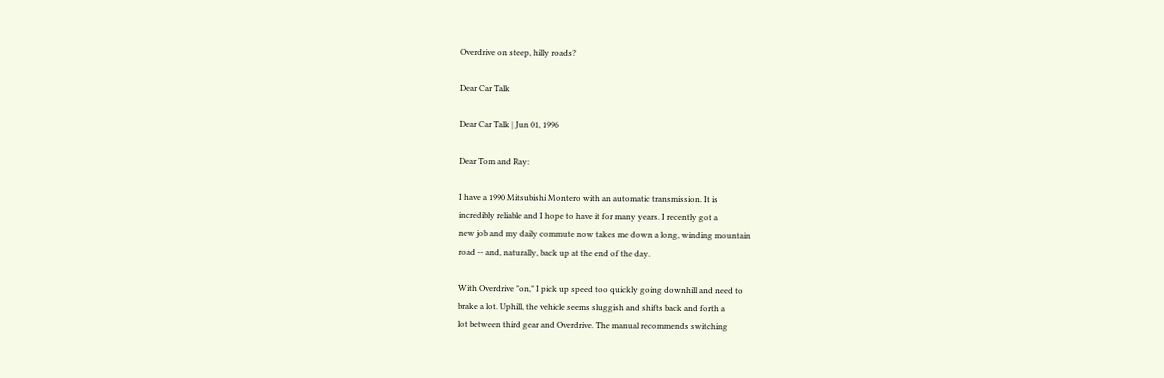Overdrive on steep, hilly roads?

Dear Car Talk

Dear Car Talk | Jun 01, 1996

Dear Tom and Ray:

I have a 1990 Mitsubishi Montero with an automatic transmission. It is
incredibly reliable and I hope to have it for many years. I recently got a
new job and my daily commute now takes me down a long, winding mountain
road -- and, naturally, back up at the end of the day.

With Overdrive "on," I pick up speed too quickly going downhill and need to
brake a lot. Uphill, the vehicle seems sluggish and shifts back and forth a
lot between third gear and Overdrive. The manual recommends switching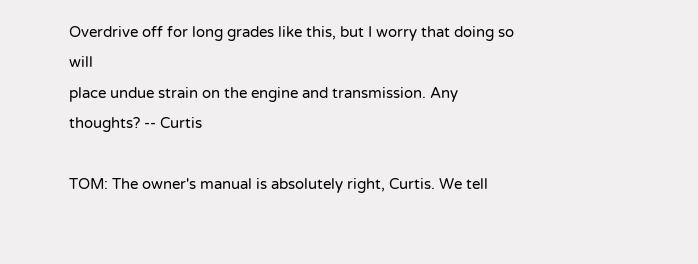Overdrive off for long grades like this, but I worry that doing so will
place undue strain on the engine and transmission. Any thoughts? -- Curtis

TOM: The owner's manual is absolutely right, Curtis. We tell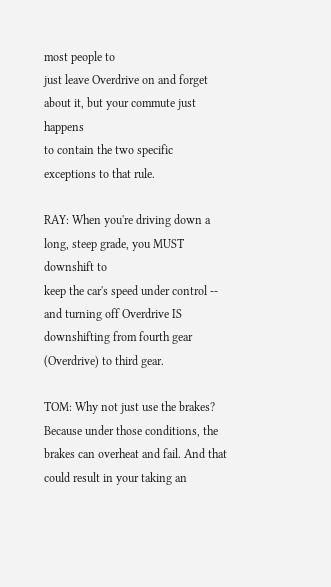most people to
just leave Overdrive on and forget about it, but your commute just happens
to contain the two specific exceptions to that rule.

RAY: When you're driving down a long, steep grade, you MUST downshift to
keep the car's speed under control -- and turning off Overdrive IS
downshifting from fourth gear (Overdrive) to third gear.

TOM: Why not just use the brakes? Because under those conditions, the
brakes can overheat and fail. And that could result in your taking an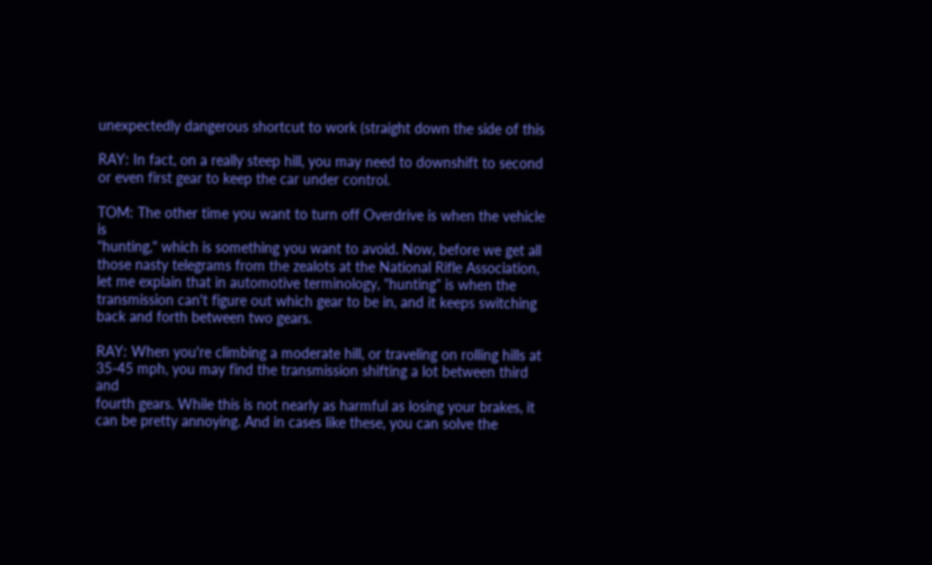unexpectedly dangerous shortcut to work (straight down the side of this

RAY: In fact, on a really steep hill, you may need to downshift to second
or even first gear to keep the car under control.

TOM: The other time you want to turn off Overdrive is when the vehicle is
"hunting," which is something you want to avoid. Now, before we get all
those nasty telegrams from the zealots at the National Rifle Association,
let me explain that in automotive terminology, "hunting" is when the
transmission can't figure out which gear to be in, and it keeps switching
back and forth between two gears.

RAY: When you're climbing a moderate hill, or traveling on rolling hills at
35-45 mph, you may find the transmission shifting a lot between third and
fourth gears. While this is not nearly as harmful as losing your brakes, it
can be pretty annoying. And in cases like these, you can solve the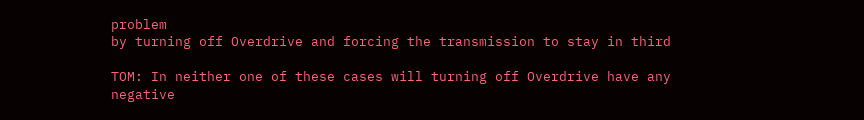problem
by turning off Overdrive and forcing the transmission to stay in third

TOM: In neither one of these cases will turning off Overdrive have any
negative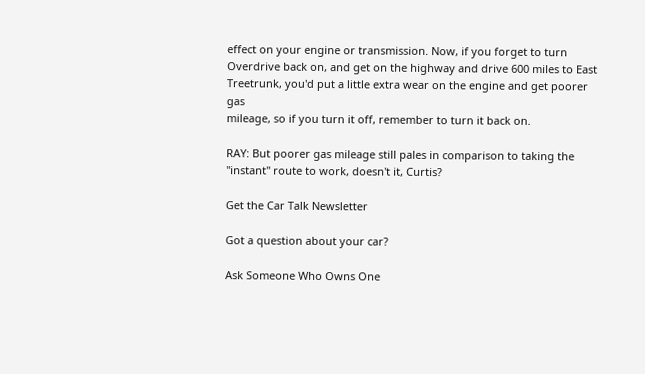effect on your engine or transmission. Now, if you forget to turn
Overdrive back on, and get on the highway and drive 600 miles to East
Treetrunk, you'd put a little extra wear on the engine and get poorer gas
mileage, so if you turn it off, remember to turn it back on.

RAY: But poorer gas mileage still pales in comparison to taking the
"instant" route to work, doesn't it, Curtis?

Get the Car Talk Newsletter

Got a question about your car?

Ask Someone Who Owns One